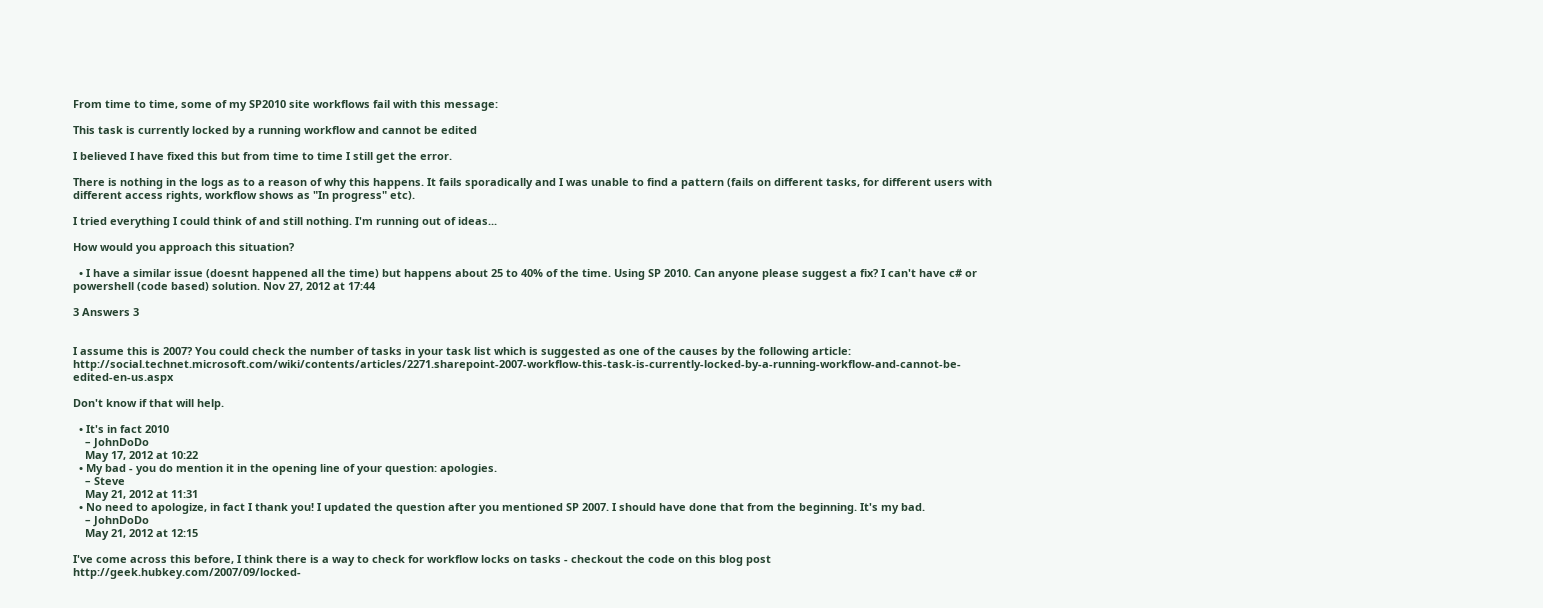From time to time, some of my SP2010 site workflows fail with this message:

This task is currently locked by a running workflow and cannot be edited

I believed I have fixed this but from time to time I still get the error.

There is nothing in the logs as to a reason of why this happens. It fails sporadically and I was unable to find a pattern (fails on different tasks, for different users with different access rights, workflow shows as "In progress" etc).

I tried everything I could think of and still nothing. I'm running out of ideas...

How would you approach this situation?

  • I have a similar issue (doesnt happened all the time) but happens about 25 to 40% of the time. Using SP 2010. Can anyone please suggest a fix? I can't have c# or powershell (code based) solution. Nov 27, 2012 at 17:44

3 Answers 3


I assume this is 2007? You could check the number of tasks in your task list which is suggested as one of the causes by the following article: http://social.technet.microsoft.com/wiki/contents/articles/2271.sharepoint-2007-workflow-this-task-is-currently-locked-by-a-running-workflow-and-cannot-be-edited-en-us.aspx

Don't know if that will help.

  • It's in fact 2010
    – JohnDoDo
    May 17, 2012 at 10:22
  • My bad - you do mention it in the opening line of your question: apologies.
    – Steve
    May 21, 2012 at 11:31
  • No need to apologize, in fact I thank you! I updated the question after you mentioned SP 2007. I should have done that from the beginning. It's my bad.
    – JohnDoDo
    May 21, 2012 at 12:15

I've come across this before, I think there is a way to check for workflow locks on tasks - checkout the code on this blog post http://geek.hubkey.com/2007/09/locked-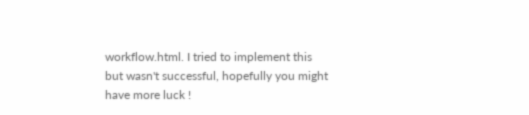workflow.html. I tried to implement this but wasn't successful, hopefully you might have more luck !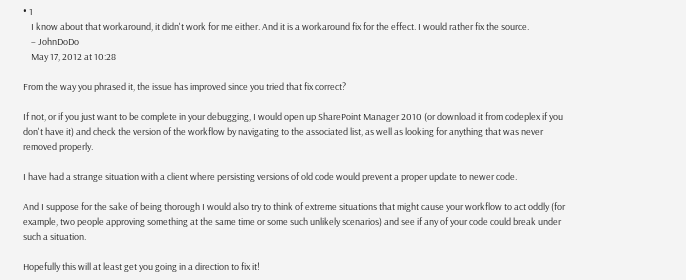• 1
    I know about that workaround, it didn't work for me either. And it is a workaround fix for the effect. I would rather fix the source.
    – JohnDoDo
    May 17, 2012 at 10:28

From the way you phrased it, the issue has improved since you tried that fix correct?

If not, or if you just want to be complete in your debugging, I would open up SharePoint Manager 2010 (or download it from codeplex if you don't have it) and check the version of the workflow by navigating to the associated list, as well as looking for anything that was never removed properly.

I have had a strange situation with a client where persisting versions of old code would prevent a proper update to newer code.

And I suppose for the sake of being thorough I would also try to think of extreme situations that might cause your workflow to act oddly (for example, two people approving something at the same time or some such unlikely scenarios) and see if any of your code could break under such a situation.

Hopefully this will at least get you going in a direction to fix it!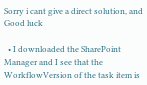Sorry i cant give a direct solution, and Good luck

  • I downloaded the SharePoint Manager and I see that the WorkflowVersion of the task item is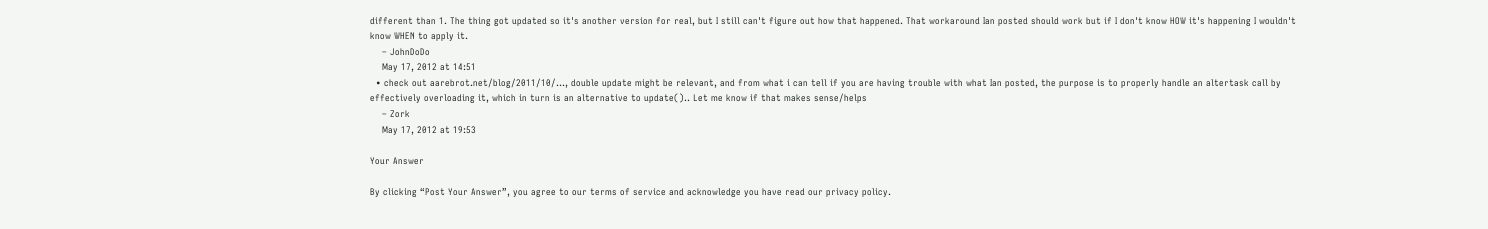different than 1. The thing got updated so it's another version for real, but I still can't figure out how that happened. That workaround Ian posted should work but if I don't know HOW it's happening I wouldn't know WHEN to apply it.
    – JohnDoDo
    May 17, 2012 at 14:51
  • check out aarebrot.net/blog/2011/10/…, double update might be relevant, and from what i can tell if you are having trouble with what Ian posted, the purpose is to properly handle an altertask call by effectively overloading it, which in turn is an alternative to update().. Let me know if that makes sense/helps
    – Zork
    May 17, 2012 at 19:53

Your Answer

By clicking “Post Your Answer”, you agree to our terms of service and acknowledge you have read our privacy policy.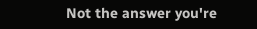Not the answer you're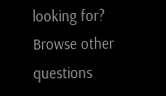looking for? Browse other questions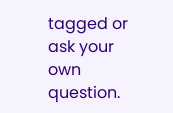tagged or ask your own question.